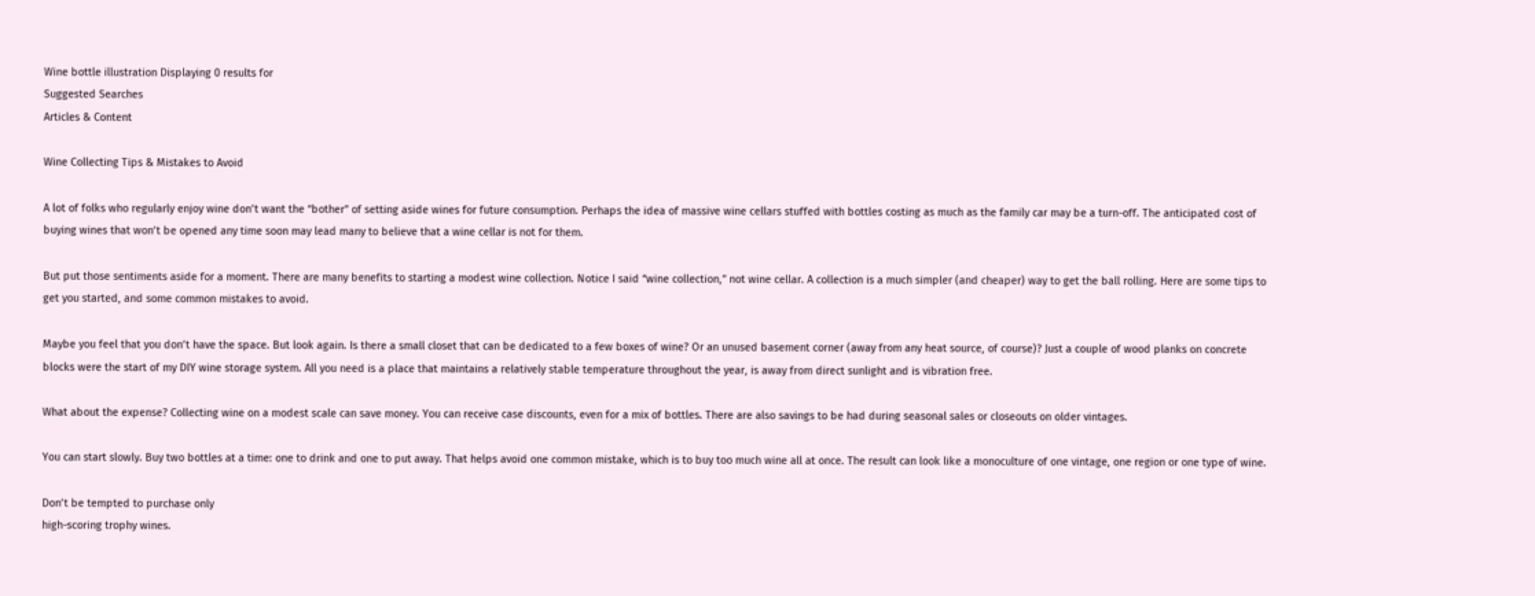Wine bottle illustration Displaying 0 results for
Suggested Searches
Articles & Content

Wine Collecting Tips & Mistakes to Avoid

A lot of folks who regularly enjoy wine don’t want the “bother” of setting aside wines for future consumption. Perhaps the idea of massive wine cellars stuffed with bottles costing as much as the family car may be a turn-off. The anticipated cost of buying wines that won’t be opened any time soon may lead many to believe that a wine cellar is not for them.

But put those sentiments aside for a moment. There are many benefits to starting a modest wine collection. Notice I said “wine collection,” not wine cellar. A collection is a much simpler (and cheaper) way to get the ball rolling. Here are some tips to get you started, and some common mistakes to avoid.

Maybe you feel that you don’t have the space. But look again. Is there a small closet that can be dedicated to a few boxes of wine? Or an unused basement corner (away from any heat source, of course)? Just a couple of wood planks on concrete blocks were the start of my DIY wine storage system. All you need is a place that maintains a relatively stable temperature throughout the year, is away from direct sunlight and is vibration free.

What about the expense? Collecting wine on a modest scale can save money. You can receive case discounts, even for a mix of bottles. There are also savings to be had during seasonal sales or closeouts on older vintages.

You can start slowly. Buy two bottles at a time: one to drink and one to put away. That helps avoid one common mistake, which is to buy too much wine all at once. The result can look like a monoculture of one vintage, one region or one type of wine.

Don’t be tempted to purchase only
high-scoring trophy wines.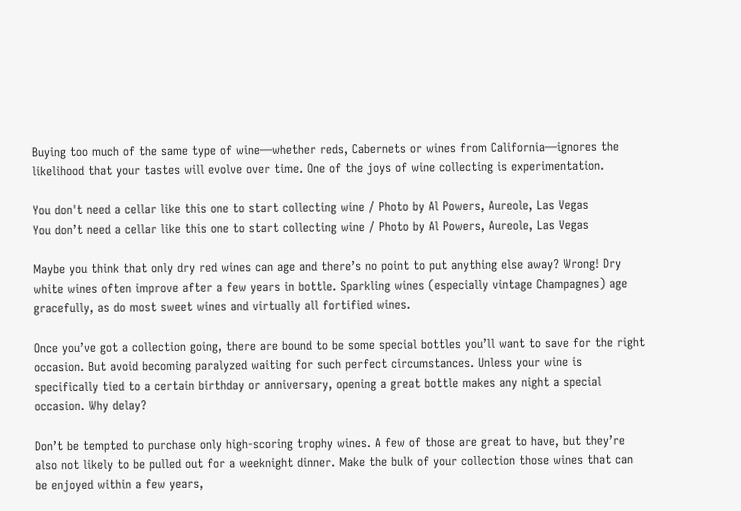Buying too much of the same type of wine—whether reds, Cabernets or wines from California—ignores the likelihood that your tastes will evolve over time. One of the joys of wine collecting is experimentation.

You don't need a cellar like this one to start collecting wine / Photo by Al Powers, Aureole, Las Vegas
You don’t need a cellar like this one to start collecting wine / Photo by Al Powers, Aureole, Las Vegas

Maybe you think that only dry red wines can age and there’s no point to put anything else away? Wrong! Dry white wines often improve after a few years in bottle. Sparkling wines (especially vintage Champagnes) age gracefully, as do most sweet wines and virtually all fortified wines.

Once you’ve got a collection going, there are bound to be some special bottles you’ll want to save for the right occasion. But avoid becoming paralyzed waiting for such perfect circumstances. Unless your wine is specifically tied to a certain birthday or anniversary, opening a great bottle makes any night a special occasion. Why delay?

Don’t be tempted to purchase only high-scoring trophy wines. A few of those are great to have, but they’re also not likely to be pulled out for a weeknight dinner. Make the bulk of your collection those wines that can be enjoyed within a few years,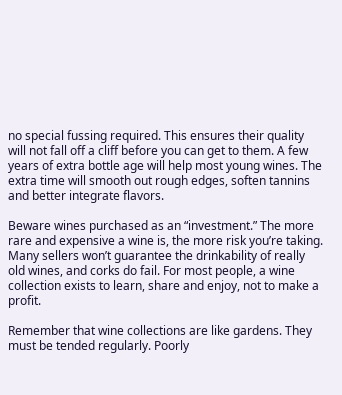no special fussing required. This ensures their quality will not fall off a cliff before you can get to them. A few years of extra bottle age will help most young wines. The extra time will smooth out rough edges, soften tannins and better integrate flavors.

Beware wines purchased as an “investment.” The more rare and expensive a wine is, the more risk you’re taking. Many sellers won’t guarantee the drinkability of really old wines, and corks do fail. For most people, a wine collection exists to learn, share and enjoy, not to make a profit.

Remember that wine collections are like gardens. They must be tended regularly. Poorly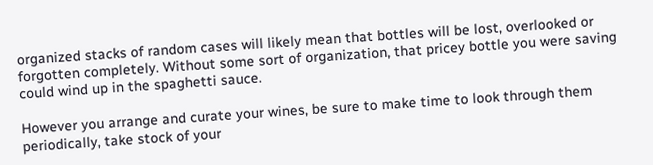organized stacks of random cases will likely mean that bottles will be lost, overlooked or forgotten completely. Without some sort of organization, that pricey bottle you were saving could wind up in the spaghetti sauce.

However you arrange and curate your wines, be sure to make time to look through them periodically, take stock of your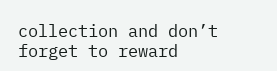collection and don’t forget to reward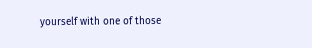yourself with one of those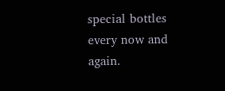special bottles every now and again.